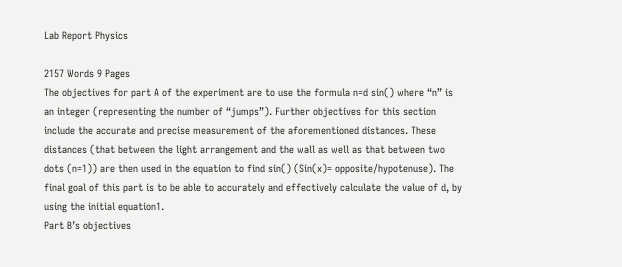Lab Report Physics

2157 Words 9 Pages
The objectives for part A of the experiment are to use the formula n=d sin() where “n” is an integer (representing the number of “jumps”). Further objectives for this section include the accurate and precise measurement of the aforementioned distances. These distances (that between the light arrangement and the wall as well as that between two dots (n=1)) are then used in the equation to find sin() (Sin(x)= opposite/hypotenuse). The final goal of this part is to be able to accurately and effectively calculate the value of d, by using the initial equation1.
Part B’s objectives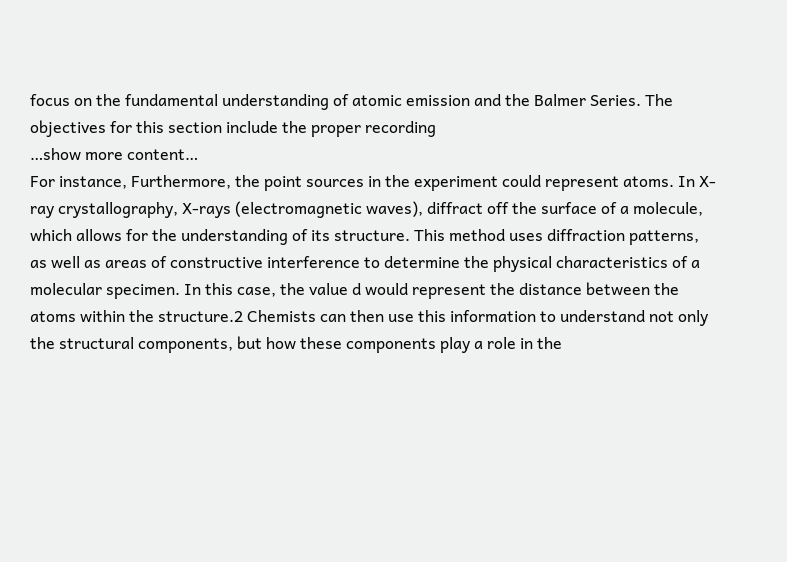focus on the fundamental understanding of atomic emission and the Balmer Series. The objectives for this section include the proper recording
…show more content…
For instance, Furthermore, the point sources in the experiment could represent atoms. In X-ray crystallography, X-rays (electromagnetic waves), diffract off the surface of a molecule, which allows for the understanding of its structure. This method uses diffraction patterns, as well as areas of constructive interference to determine the physical characteristics of a molecular specimen. In this case, the value d would represent the distance between the atoms within the structure.2 Chemists can then use this information to understand not only the structural components, but how these components play a role in the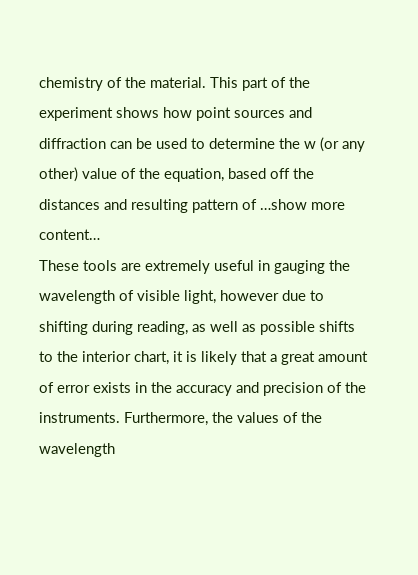chemistry of the material. This part of the experiment shows how point sources and diffraction can be used to determine the w (or any other) value of the equation, based off the distances and resulting pattern of …show more content…
These tools are extremely useful in gauging the wavelength of visible light, however due to shifting during reading, as well as possible shifts to the interior chart, it is likely that a great amount of error exists in the accuracy and precision of the instruments. Furthermore, the values of the wavelength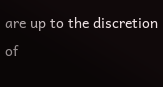are up to the discretion of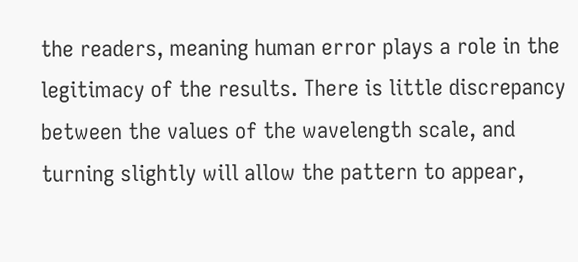the readers, meaning human error plays a role in the legitimacy of the results. There is little discrepancy between the values of the wavelength scale, and turning slightly will allow the pattern to appear,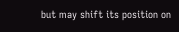but may shift its position on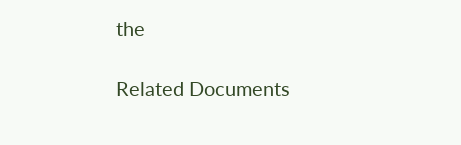the

Related Documents